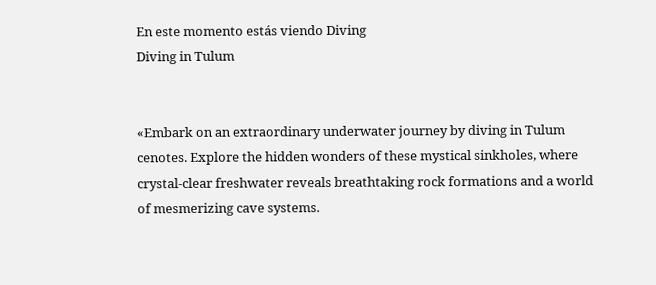En este momento estás viendo Diving
Diving in Tulum


«Embark on an extraordinary underwater journey by diving in Tulum cenotes. Explore the hidden wonders of these mystical sinkholes, where crystal-clear freshwater reveals breathtaking rock formations and a world of mesmerizing cave systems.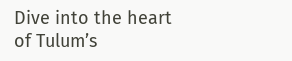Dive into the heart of Tulum’s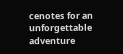cenotes for an unforgettable adventure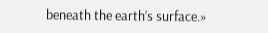beneath the earth’s surface.»